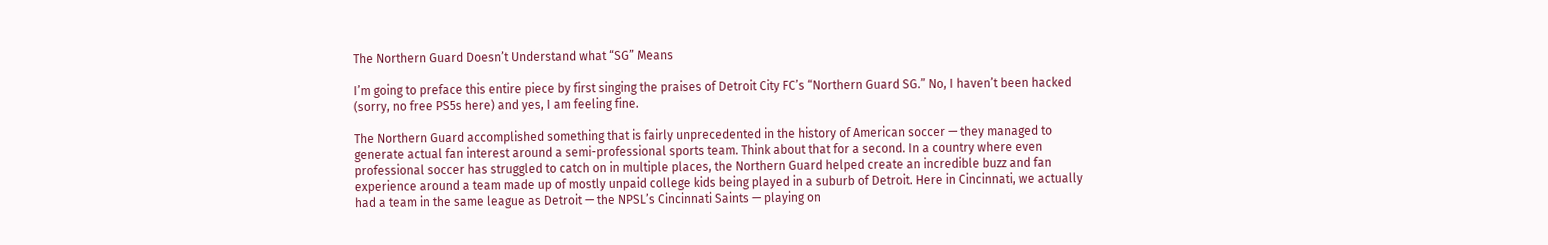The Northern Guard Doesn’t Understand what “SG” Means

I’m going to preface this entire piece by first singing the praises of Detroit City FC’s “Northern Guard SG.” No, I haven’t been hacked (sorry, no free PS5s here) and yes, I am feeling fine.

The Northern Guard accomplished something that is fairly unprecedented in the history of American soccer — they managed to generate actual fan interest around a semi-professional sports team. Think about that for a second. In a country where even professional soccer has struggled to catch on in multiple places, the Northern Guard helped create an incredible buzz and fan experience around a team made up of mostly unpaid college kids being played in a suburb of Detroit. Here in Cincinnati, we actually had a team in the same league as Detroit — the NPSL’s Cincinnati Saints — playing on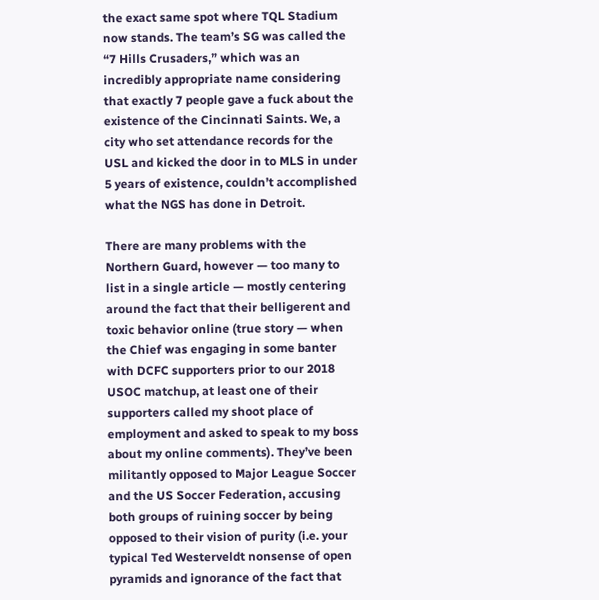the exact same spot where TQL Stadium now stands. The team’s SG was called the “7 Hills Crusaders,” which was an incredibly appropriate name considering that exactly 7 people gave a fuck about the existence of the Cincinnati Saints. We, a city who set attendance records for the USL and kicked the door in to MLS in under 5 years of existence, couldn’t accomplished what the NGS has done in Detroit.

There are many problems with the Northern Guard, however — too many to list in a single article — mostly centering around the fact that their belligerent and toxic behavior online (true story — when the Chief was engaging in some banter with DCFC supporters prior to our 2018 USOC matchup, at least one of their supporters called my shoot place of employment and asked to speak to my boss about my online comments). They’ve been militantly opposed to Major League Soccer and the US Soccer Federation, accusing both groups of ruining soccer by being opposed to their vision of purity (i.e. your typical Ted Westerveldt nonsense of open pyramids and ignorance of the fact that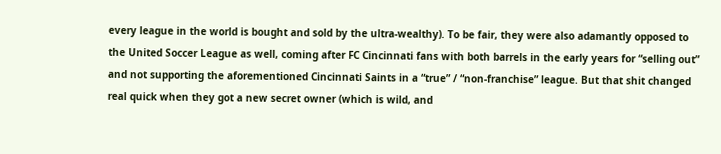every league in the world is bought and sold by the ultra-wealthy). To be fair, they were also adamantly opposed to the United Soccer League as well, coming after FC Cincinnati fans with both barrels in the early years for “selling out” and not supporting the aforementioned Cincinnati Saints in a “true” / “non-franchise” league. But that shit changed real quick when they got a new secret owner (which is wild, and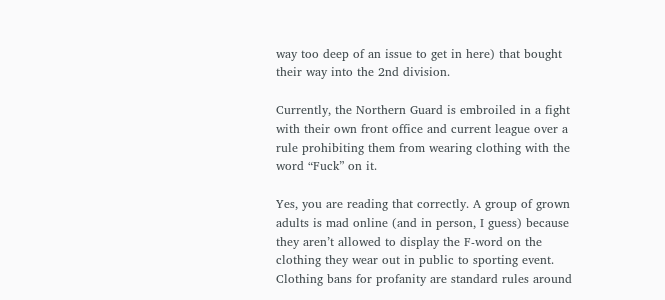way too deep of an issue to get in here) that bought their way into the 2nd division.

Currently, the Northern Guard is embroiled in a fight with their own front office and current league over a rule prohibiting them from wearing clothing with the word “Fuck” on it.

Yes, you are reading that correctly. A group of grown adults is mad online (and in person, I guess) because they aren’t allowed to display the F-word on the clothing they wear out in public to sporting event. Clothing bans for profanity are standard rules around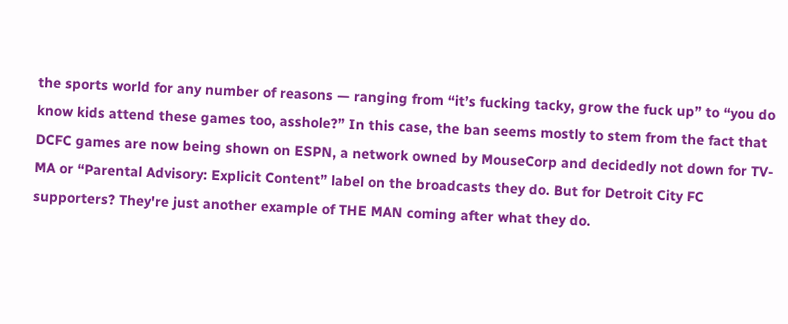the sports world for any number of reasons — ranging from “it’s fucking tacky, grow the fuck up” to “you do know kids attend these games too, asshole?” In this case, the ban seems mostly to stem from the fact that DCFC games are now being shown on ESPN, a network owned by MouseCorp and decidedly not down for TV-MA or “Parental Advisory: Explicit Content” label on the broadcasts they do. But for Detroit City FC supporters? They're just another example of THE MAN coming after what they do.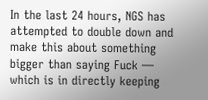In the last 24 hours, NGS has attempted to double down and make this about something bigger than saying Fuck — which is in directly keeping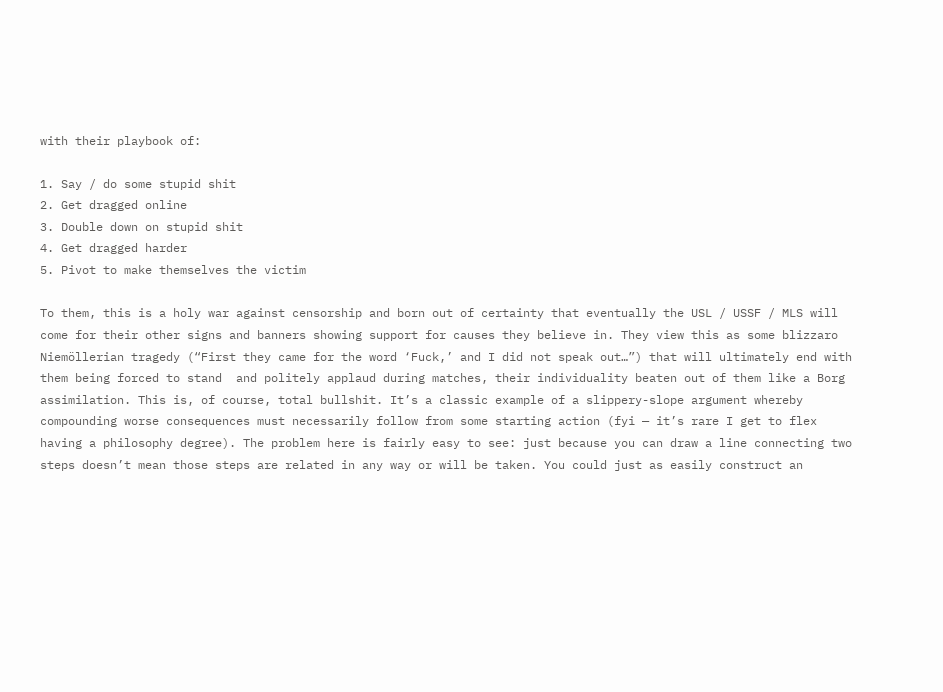with their playbook of:

1. Say / do some stupid shit
2. Get dragged online
3. Double down on stupid shit
4. Get dragged harder
5. Pivot to make themselves the victim

To them, this is a holy war against censorship and born out of certainty that eventually the USL / USSF / MLS will come for their other signs and banners showing support for causes they believe in. They view this as some blizzaro Niemöllerian tragedy (“First they came for the word ‘Fuck,’ and I did not speak out…”) that will ultimately end with them being forced to stand  and politely applaud during matches, their individuality beaten out of them like a Borg assimilation. This is, of course, total bullshit. It’s a classic example of a slippery-slope argument whereby compounding worse consequences must necessarily follow from some starting action (fyi — it’s rare I get to flex having a philosophy degree). The problem here is fairly easy to see: just because you can draw a line connecting two steps doesn’t mean those steps are related in any way or will be taken. You could just as easily construct an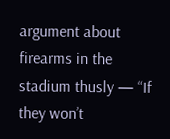argument about firearms in the stadium thusly — “If they won’t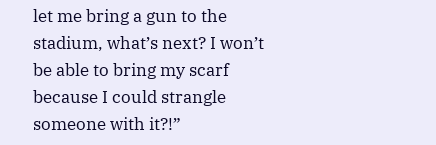let me bring a gun to the stadium, what’s next? I won’t be able to bring my scarf because I could strangle someone with it?!”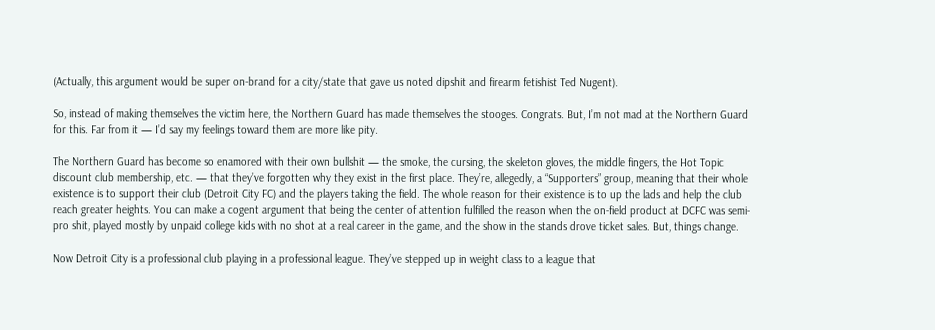(Actually, this argument would be super on-brand for a city/state that gave us noted dipshit and firearm fetishist Ted Nugent).

So, instead of making themselves the victim here, the Northern Guard has made themselves the stooges. Congrats. But, I’m not mad at the Northern Guard for this. Far from it — I’d say my feelings toward them are more like pity.

The Northern Guard has become so enamored with their own bullshit — the smoke, the cursing, the skeleton gloves, the middle fingers, the Hot Topic discount club membership, etc. — that they’ve forgotten why they exist in the first place. They’re, allegedly, a “Supporters” group, meaning that their whole existence is to support their club (Detroit City FC) and the players taking the field. The whole reason for their existence is to up the lads and help the club reach greater heights. You can make a cogent argument that being the center of attention fulfilled the reason when the on-field product at DCFC was semi-pro shit, played mostly by unpaid college kids with no shot at a real career in the game, and the show in the stands drove ticket sales. But, things change.

Now Detroit City is a professional club playing in a professional league. They’ve stepped up in weight class to a league that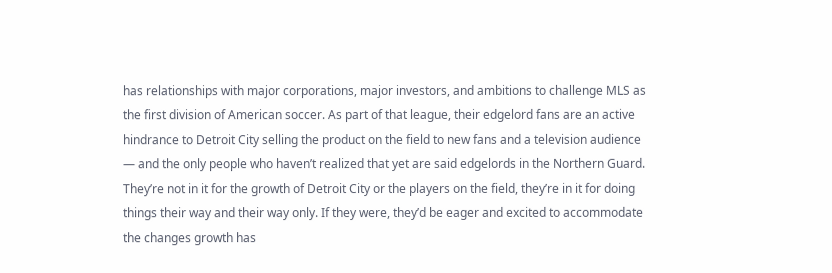has relationships with major corporations, major investors, and ambitions to challenge MLS as the first division of American soccer. As part of that league, their edgelord fans are an active hindrance to Detroit City selling the product on the field to new fans and a television audience — and the only people who haven’t realized that yet are said edgelords in the Northern Guard. They’re not in it for the growth of Detroit City or the players on the field, they’re in it for doing things their way and their way only. If they were, they’d be eager and excited to accommodate the changes growth has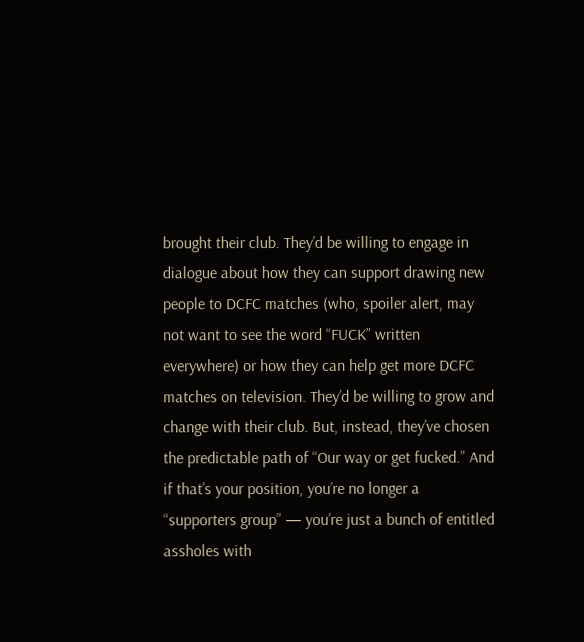brought their club. They’d be willing to engage in dialogue about how they can support drawing new people to DCFC matches (who, spoiler alert, may not want to see the word “FUCK” written everywhere) or how they can help get more DCFC matches on television. They’d be willing to grow and change with their club. But, instead, they’ve chosen the predictable path of “Our way or get fucked.” And if that’s your position, you’re no longer a “supporters group” — you’re just a bunch of entitled assholes with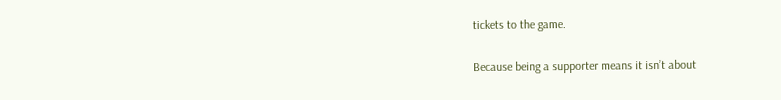tickets to the game.

Because being a supporter means it isn’t about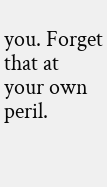you. Forget that at your own peril.